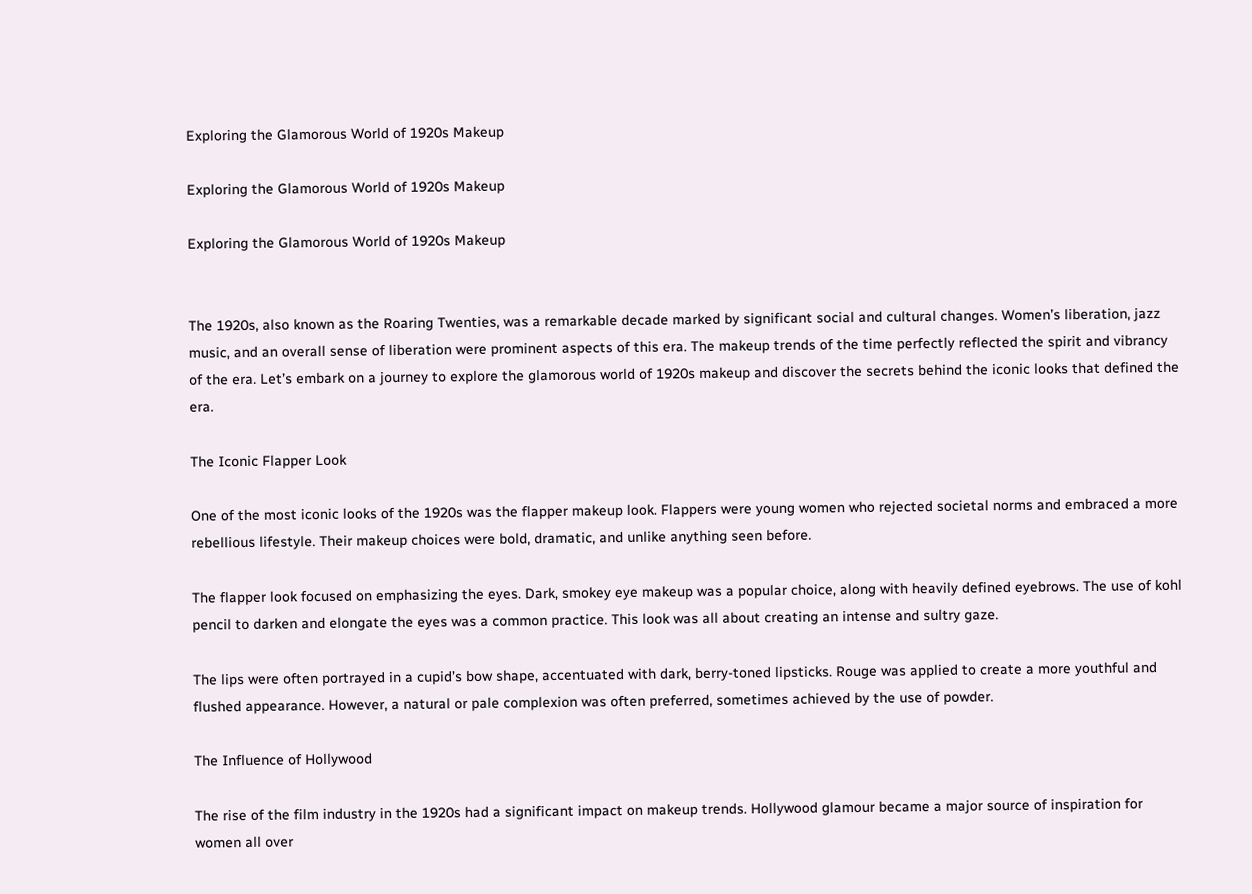Exploring the Glamorous World of 1920s Makeup

Exploring the Glamorous World of 1920s Makeup

Exploring the Glamorous World of 1920s Makeup


The 1920s, also known as the Roaring Twenties, was a remarkable decade marked by significant social and cultural changes. Women’s liberation, jazz music, and an overall sense of liberation were prominent aspects of this era. The makeup trends of the time perfectly reflected the spirit and vibrancy of the era. Let’s embark on a journey to explore the glamorous world of 1920s makeup and discover the secrets behind the iconic looks that defined the era.

The Iconic Flapper Look

One of the most iconic looks of the 1920s was the flapper makeup look. Flappers were young women who rejected societal norms and embraced a more rebellious lifestyle. Their makeup choices were bold, dramatic, and unlike anything seen before.

The flapper look focused on emphasizing the eyes. Dark, smokey eye makeup was a popular choice, along with heavily defined eyebrows. The use of kohl pencil to darken and elongate the eyes was a common practice. This look was all about creating an intense and sultry gaze.

The lips were often portrayed in a cupid’s bow shape, accentuated with dark, berry-toned lipsticks. Rouge was applied to create a more youthful and flushed appearance. However, a natural or pale complexion was often preferred, sometimes achieved by the use of powder.

The Influence of Hollywood

The rise of the film industry in the 1920s had a significant impact on makeup trends. Hollywood glamour became a major source of inspiration for women all over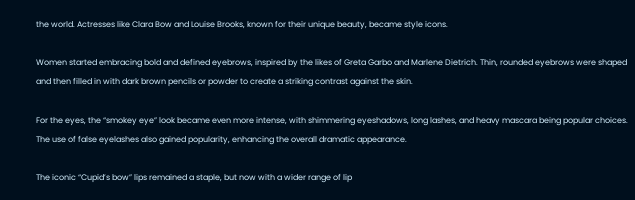the world. Actresses like Clara Bow and Louise Brooks, known for their unique beauty, became style icons.

Women started embracing bold and defined eyebrows, inspired by the likes of Greta Garbo and Marlene Dietrich. Thin, rounded eyebrows were shaped and then filled in with dark brown pencils or powder to create a striking contrast against the skin.

For the eyes, the “smokey eye” look became even more intense, with shimmering eyeshadows, long lashes, and heavy mascara being popular choices. The use of false eyelashes also gained popularity, enhancing the overall dramatic appearance.

The iconic “Cupid’s bow” lips remained a staple, but now with a wider range of lip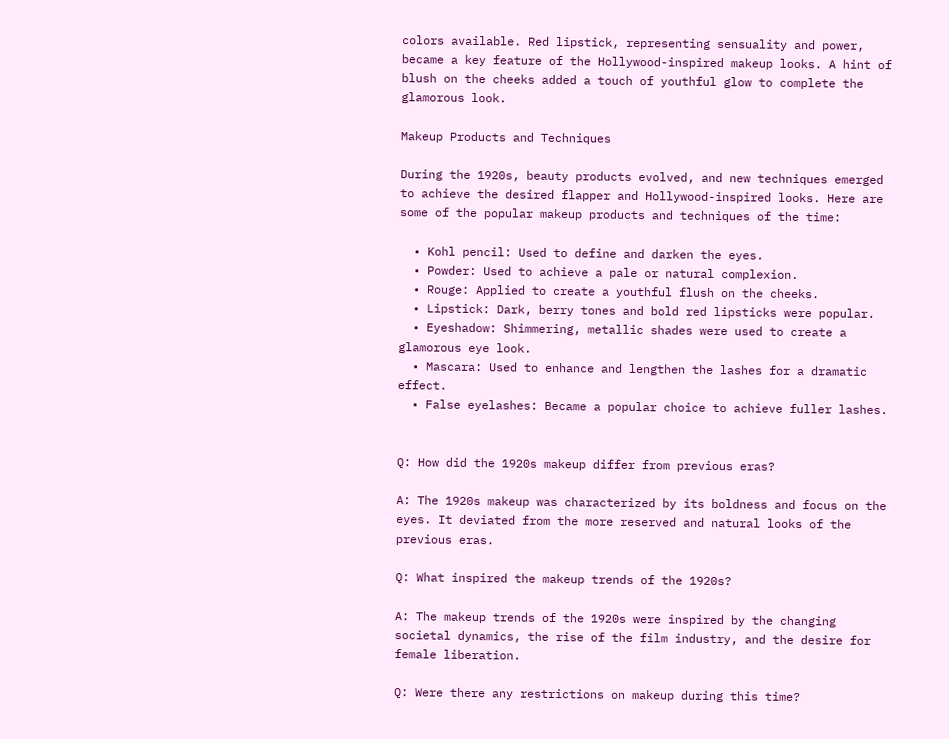colors available. Red lipstick, representing sensuality and power, became a key feature of the Hollywood-inspired makeup looks. A hint of blush on the cheeks added a touch of youthful glow to complete the glamorous look.

Makeup Products and Techniques

During the 1920s, beauty products evolved, and new techniques emerged to achieve the desired flapper and Hollywood-inspired looks. Here are some of the popular makeup products and techniques of the time:

  • Kohl pencil: Used to define and darken the eyes.
  • Powder: Used to achieve a pale or natural complexion.
  • Rouge: Applied to create a youthful flush on the cheeks.
  • Lipstick: Dark, berry tones and bold red lipsticks were popular.
  • Eyeshadow: Shimmering, metallic shades were used to create a glamorous eye look.
  • Mascara: Used to enhance and lengthen the lashes for a dramatic effect.
  • False eyelashes: Became a popular choice to achieve fuller lashes.


Q: How did the 1920s makeup differ from previous eras?

A: The 1920s makeup was characterized by its boldness and focus on the eyes. It deviated from the more reserved and natural looks of the previous eras.

Q: What inspired the makeup trends of the 1920s?

A: The makeup trends of the 1920s were inspired by the changing societal dynamics, the rise of the film industry, and the desire for female liberation.

Q: Were there any restrictions on makeup during this time?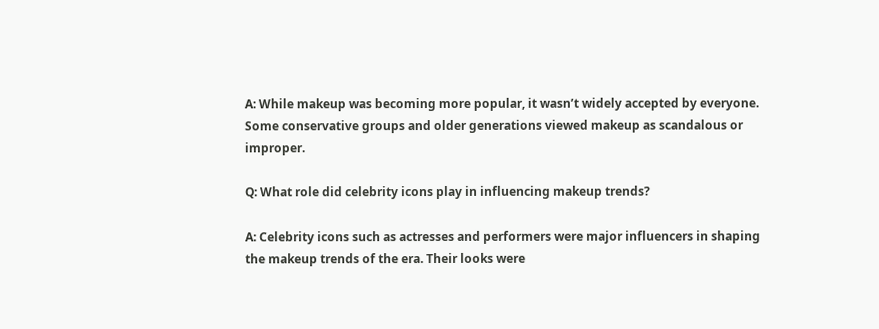A: While makeup was becoming more popular, it wasn’t widely accepted by everyone. Some conservative groups and older generations viewed makeup as scandalous or improper.

Q: What role did celebrity icons play in influencing makeup trends?

A: Celebrity icons such as actresses and performers were major influencers in shaping the makeup trends of the era. Their looks were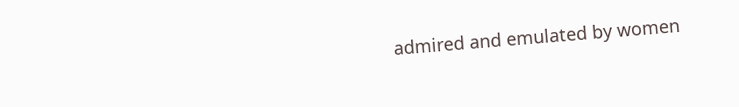admired and emulated by women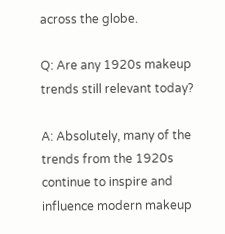across the globe.

Q: Are any 1920s makeup trends still relevant today?

A: Absolutely, many of the trends from the 1920s continue to inspire and influence modern makeup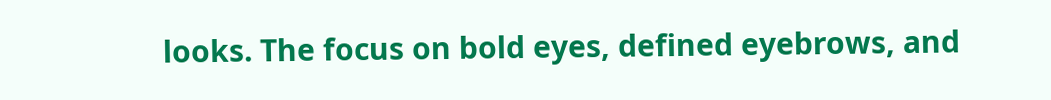looks. The focus on bold eyes, defined eyebrows, and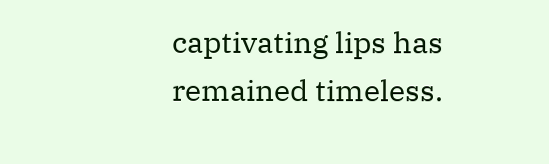captivating lips has remained timeless.